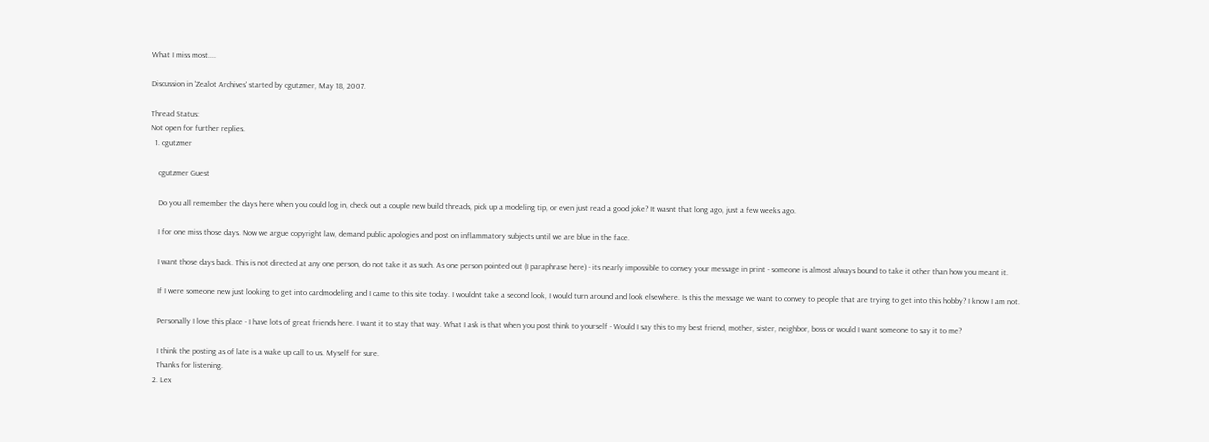What I miss most....

Discussion in 'Zealot Archives' started by cgutzmer, May 18, 2007.

Thread Status:
Not open for further replies.
  1. cgutzmer

    cgutzmer Guest

    Do you all remember the days here when you could log in, check out a couple new build threads, pick up a modeling tip, or even just read a good joke? It wasnt that long ago, just a few weeks ago.

    I for one miss those days. Now we argue copyright law, demand public apologies and post on inflammatory subjects until we are blue in the face.

    I want those days back. This is not directed at any one person, do not take it as such. As one person pointed out (I paraphrase here) - its nearly impossible to convey your message in print - someone is almost always bound to take it other than how you meant it.

    If I were someone new just looking to get into cardmodeling and I came to this site today. I wouldnt take a second look, I would turn around and look elsewhere. Is this the message we want to convey to people that are trying to get into this hobby? I know I am not.

    Personally I love this place - I have lots of great friends here. I want it to stay that way. What I ask is that when you post think to yourself - Would I say this to my best friend, mother, sister, neighbor, boss or would I want someone to say it to me?

    I think the posting as of late is a wake up call to us. Myself for sure.
    Thanks for listening.
  2. Lex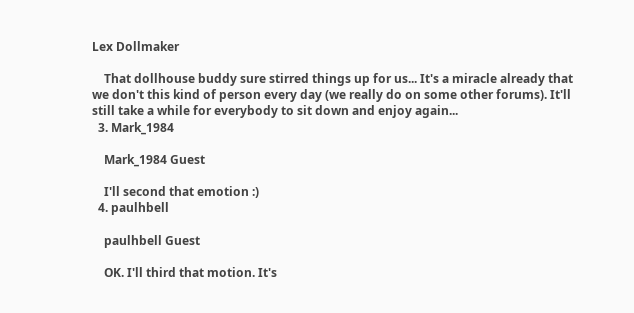Lex Dollmaker

    That dollhouse buddy sure stirred things up for us... It's a miracle already that we don't this kind of person every day (we really do on some other forums). It'll still take a while for everybody to sit down and enjoy again...
  3. Mark_1984

    Mark_1984 Guest

    I'll second that emotion :)
  4. paulhbell

    paulhbell Guest

    OK. I'll third that motion. It's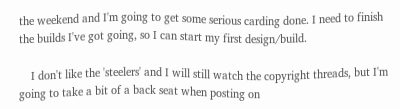the weekend and I'm going to get some serious carding done. I need to finish the builds I've got going, so I can start my first design/build.

    I don't like the 'steelers' and I will still watch the copyright threads, but I'm going to take a bit of a back seat when posting on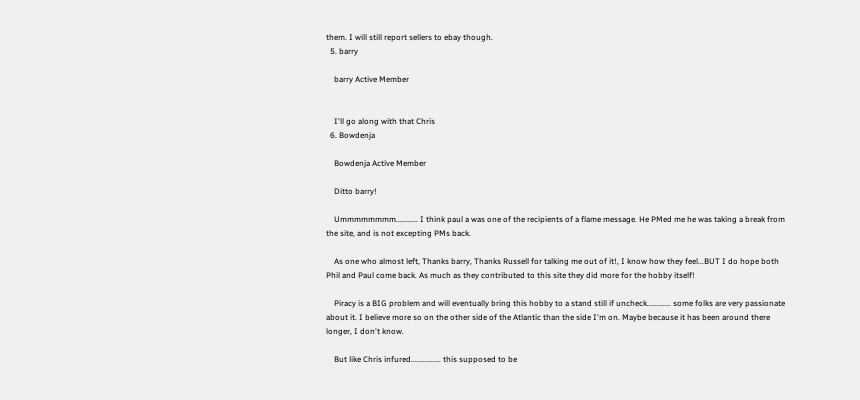them. I will still report sellers to ebay though.
  5. barry

    barry Active Member


    I'll go along with that Chris
  6. Bowdenja

    Bowdenja Active Member

    Ditto barry!

    Ummmmmmmm........... I think paul a was one of the recipients of a flame message. He PMed me he was taking a break from the site, and is not excepting PMs back.

    As one who almost left, Thanks barry, Thanks Russell for talking me out of it!, I know how they feel...BUT I do hope both Phil and Paul come back. As much as they contributed to this site they did more for the hobby itself!

    Piracy is a BIG problem and will eventually bring this hobby to a stand still if uncheck............ some folks are very passionate about it. I believe more so on the other side of the Atlantic than the side I'm on. Maybe because it has been around there longer, I don't know.

    But like Chris infured............... this supposed to be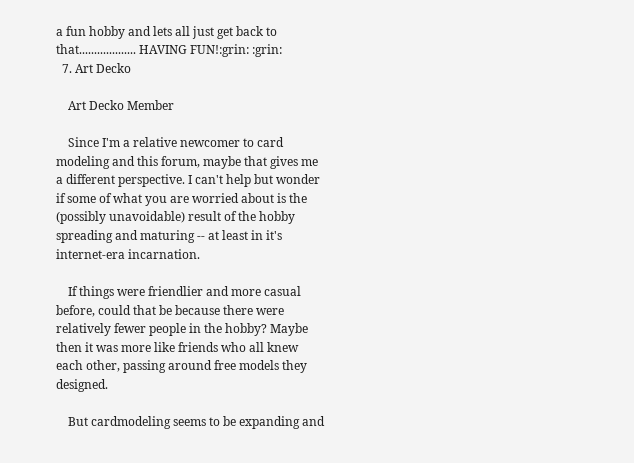a fun hobby and lets all just get back to that................... HAVING FUN!:grin: :grin:
  7. Art Decko

    Art Decko Member

    Since I'm a relative newcomer to card modeling and this forum, maybe that gives me a different perspective. I can't help but wonder if some of what you are worried about is the (possibly unavoidable) result of the hobby spreading and maturing -- at least in it's internet-era incarnation.

    If things were friendlier and more casual before, could that be because there were relatively fewer people in the hobby? Maybe then it was more like friends who all knew each other, passing around free models they designed.

    But cardmodeling seems to be expanding and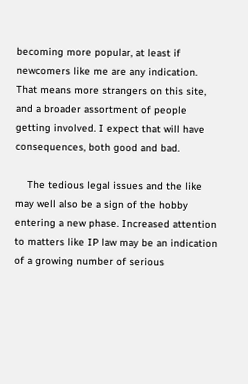becoming more popular, at least if newcomers like me are any indication. That means more strangers on this site, and a broader assortment of people getting involved. I expect that will have consequences, both good and bad.

    The tedious legal issues and the like may well also be a sign of the hobby entering a new phase. Increased attention to matters like IP law may be an indication of a growing number of serious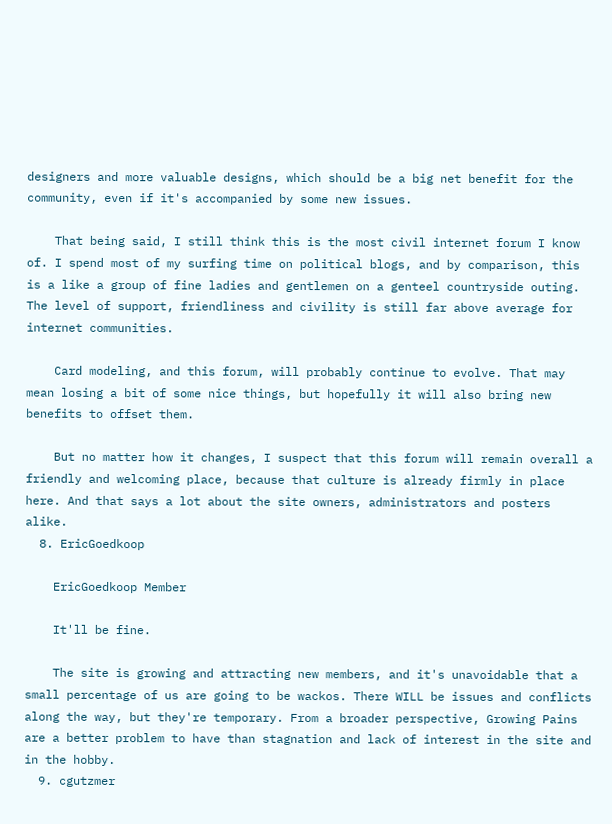designers and more valuable designs, which should be a big net benefit for the community, even if it's accompanied by some new issues.

    That being said, I still think this is the most civil internet forum I know of. I spend most of my surfing time on political blogs, and by comparison, this is a like a group of fine ladies and gentlemen on a genteel countryside outing. The level of support, friendliness and civility is still far above average for internet communities.

    Card modeling, and this forum, will probably continue to evolve. That may mean losing a bit of some nice things, but hopefully it will also bring new benefits to offset them.

    But no matter how it changes, I suspect that this forum will remain overall a friendly and welcoming place, because that culture is already firmly in place here. And that says a lot about the site owners, administrators and posters alike.
  8. EricGoedkoop

    EricGoedkoop Member

    It'll be fine.

    The site is growing and attracting new members, and it's unavoidable that a small percentage of us are going to be wackos. There WILL be issues and conflicts along the way, but they're temporary. From a broader perspective, Growing Pains are a better problem to have than stagnation and lack of interest in the site and in the hobby.
  9. cgutzmer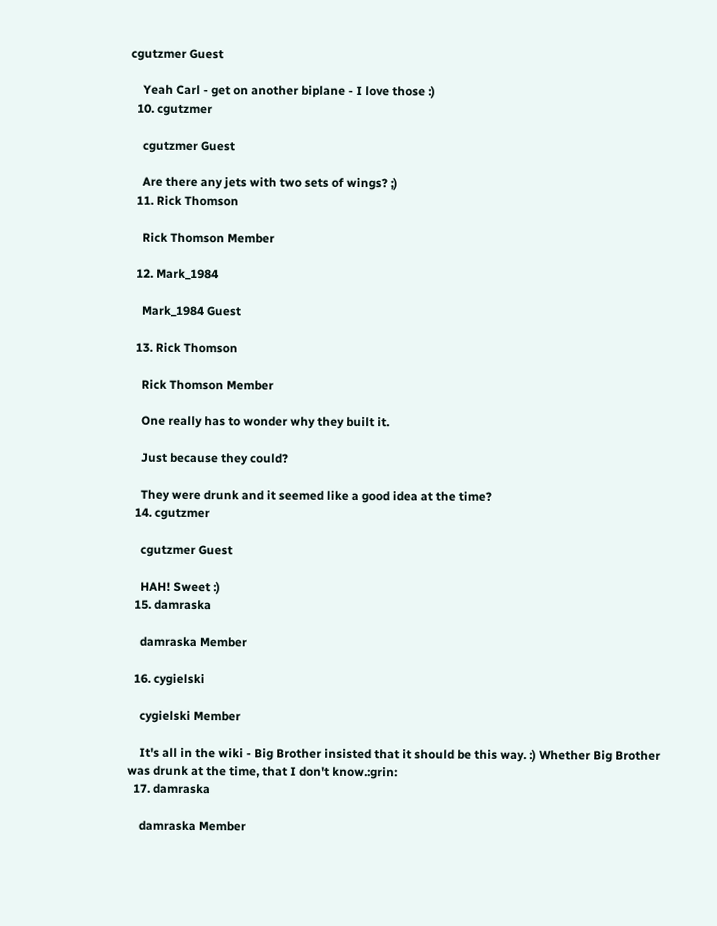cgutzmer Guest

    Yeah Carl - get on another biplane - I love those :)
  10. cgutzmer

    cgutzmer Guest

    Are there any jets with two sets of wings? ;)
  11. Rick Thomson

    Rick Thomson Member

  12. Mark_1984

    Mark_1984 Guest

  13. Rick Thomson

    Rick Thomson Member

    One really has to wonder why they built it.

    Just because they could?

    They were drunk and it seemed like a good idea at the time?
  14. cgutzmer

    cgutzmer Guest

    HAH! Sweet :)
  15. damraska

    damraska Member

  16. cygielski

    cygielski Member

    It's all in the wiki - Big Brother insisted that it should be this way. :) Whether Big Brother was drunk at the time, that I don't know.:grin:
  17. damraska

    damraska Member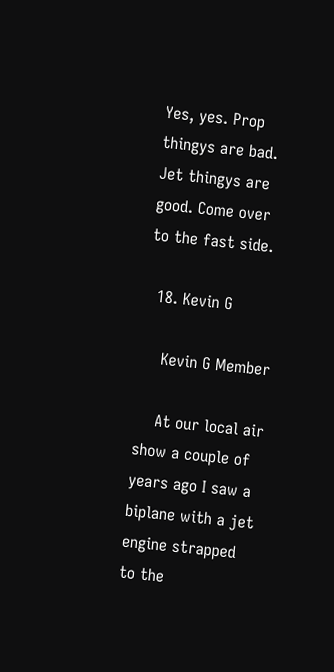Yes, yes. Prop thingys are bad. Jet thingys are good. Come over to the fast side.

  18. Kevin G

    Kevin G Member

    At our local air show a couple of years ago I saw a biplane with a jet engine strapped to the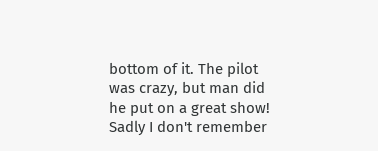bottom of it. The pilot was crazy, but man did he put on a great show! Sadly I don't remember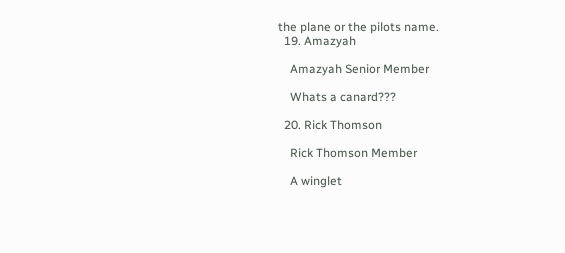the plane or the pilots name.
  19. Amazyah

    Amazyah Senior Member

    Whats a canard???

  20. Rick Thomson

    Rick Thomson Member

    A winglet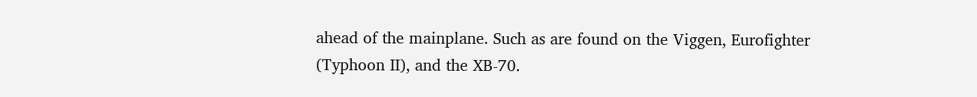ahead of the mainplane. Such as are found on the Viggen, Eurofighter (Typhoon II), and the XB-70.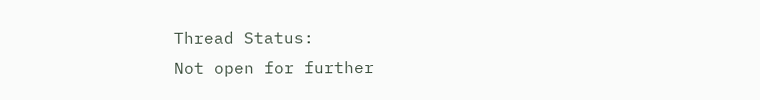Thread Status:
Not open for further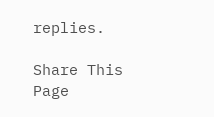replies.

Share This Page